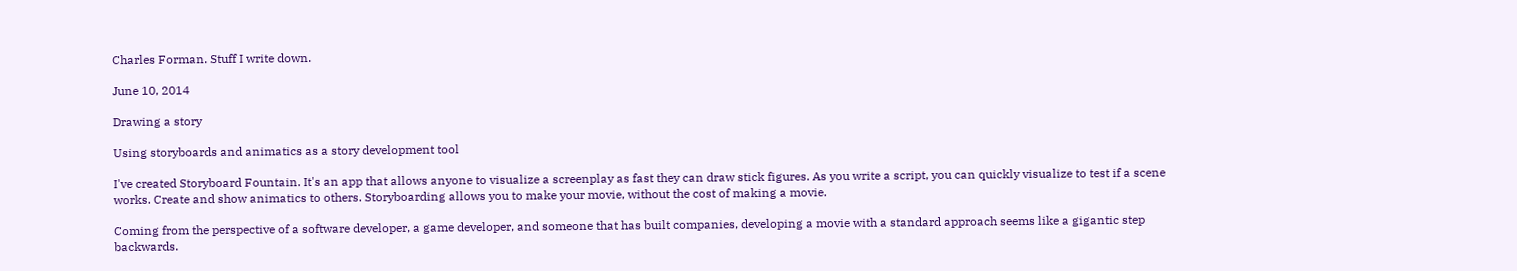Charles Forman. Stuff I write down.

June 10, 2014

Drawing a story

Using storyboards and animatics as a story development tool

I've created Storyboard Fountain. It's an app that allows anyone to visualize a screenplay as fast they can draw stick figures. As you write a script, you can quickly visualize to test if a scene works. Create and show animatics to others. Storyboarding allows you to make your movie, without the cost of making a movie.

Coming from the perspective of a software developer, a game developer, and someone that has built companies, developing a movie with a standard approach seems like a gigantic step backwards.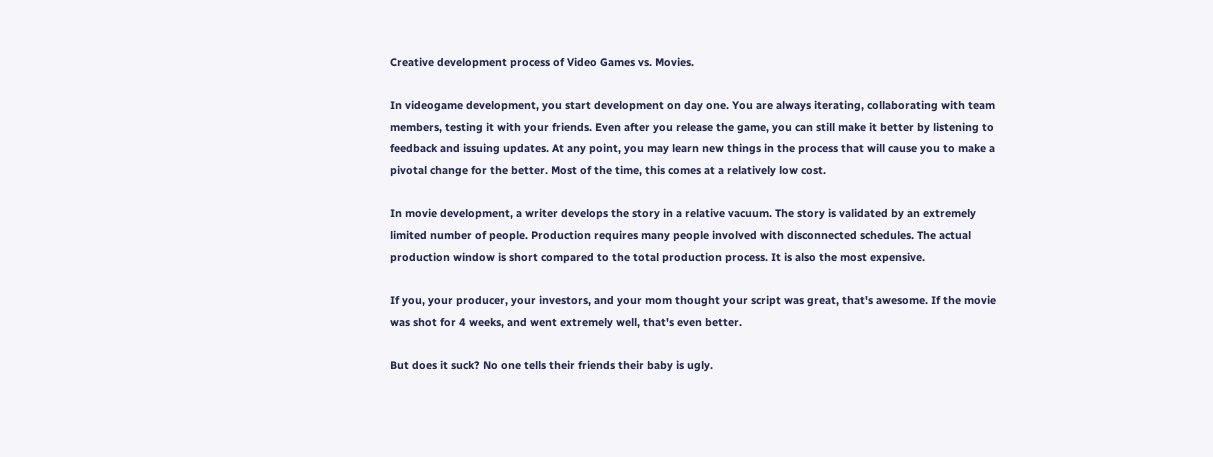Creative development process of Video Games vs. Movies.

In videogame development, you start development on day one. You are always iterating, collaborating with team members, testing it with your friends. Even after you release the game, you can still make it better by listening to feedback and issuing updates. At any point, you may learn new things in the process that will cause you to make a pivotal change for the better. Most of the time, this comes at a relatively low cost.

In movie development, a writer develops the story in a relative vacuum. The story is validated by an extremely limited number of people. Production requires many people involved with disconnected schedules. The actual production window is short compared to the total production process. It is also the most expensive.

If you, your producer, your investors, and your mom thought your script was great, that's awesome. If the movie was shot for 4 weeks, and went extremely well, that's even better.

But does it suck? No one tells their friends their baby is ugly.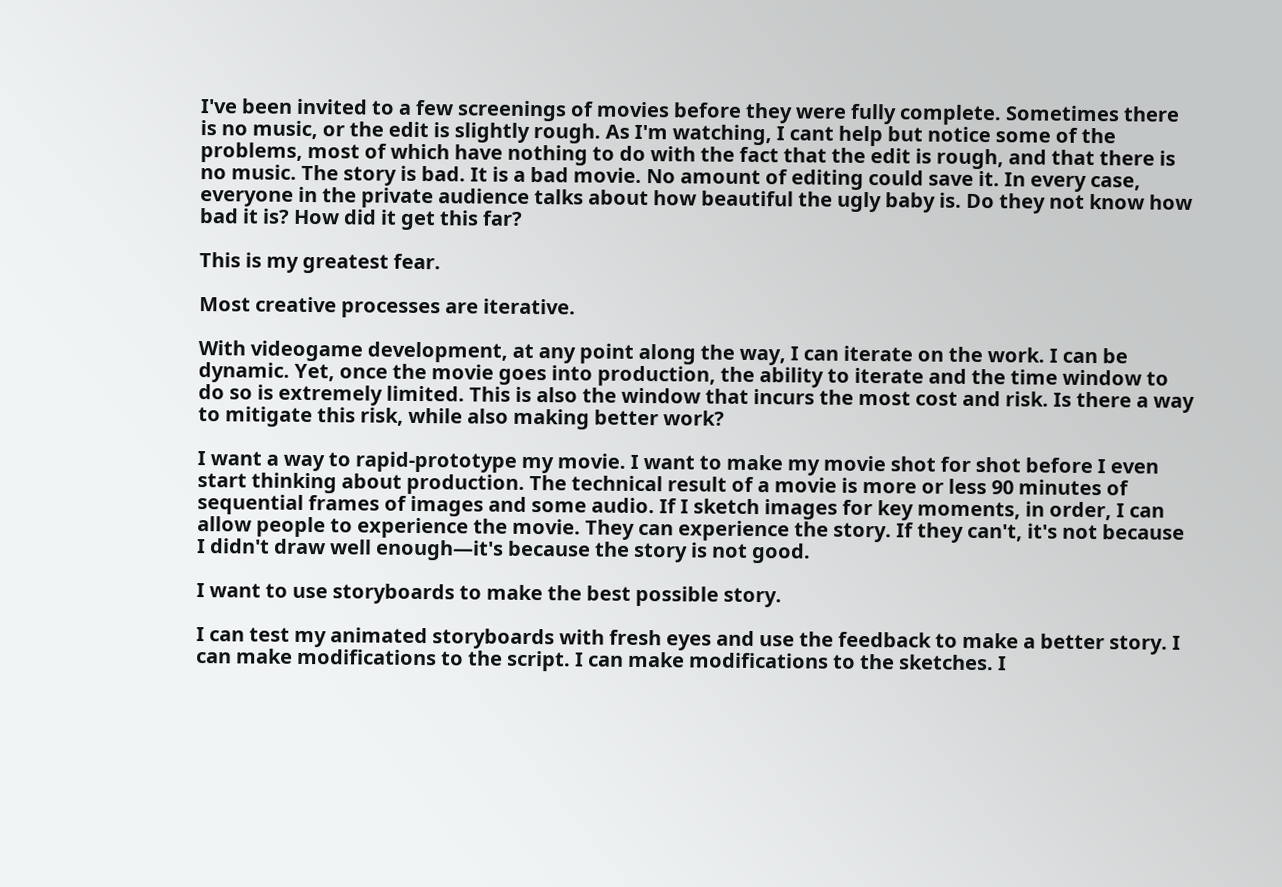I've been invited to a few screenings of movies before they were fully complete. Sometimes there is no music, or the edit is slightly rough. As I'm watching, I cant help but notice some of the problems, most of which have nothing to do with the fact that the edit is rough, and that there is no music. The story is bad. It is a bad movie. No amount of editing could save it. In every case, everyone in the private audience talks about how beautiful the ugly baby is. Do they not know how bad it is? How did it get this far?

This is my greatest fear.

Most creative processes are iterative.

With videogame development, at any point along the way, I can iterate on the work. I can be dynamic. Yet, once the movie goes into production, the ability to iterate and the time window to do so is extremely limited. This is also the window that incurs the most cost and risk. Is there a way to mitigate this risk, while also making better work?

I want a way to rapid-prototype my movie. I want to make my movie shot for shot before I even start thinking about production. The technical result of a movie is more or less 90 minutes of sequential frames of images and some audio. If I sketch images for key moments, in order, I can allow people to experience the movie. They can experience the story. If they can't, it's not because I didn't draw well enough—it's because the story is not good.

I want to use storyboards to make the best possible story.

I can test my animated storyboards with fresh eyes and use the feedback to make a better story. I can make modifications to the script. I can make modifications to the sketches. I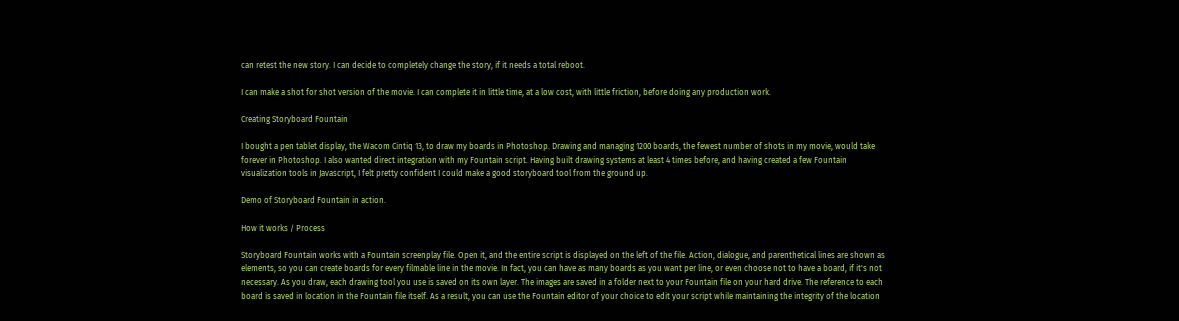can retest the new story. I can decide to completely change the story, if it needs a total reboot.

I can make a shot for shot version of the movie. I can complete it in little time, at a low cost, with little friction, before doing any production work.

Creating Storyboard Fountain

I bought a pen tablet display, the Wacom Cintiq 13, to draw my boards in Photoshop. Drawing and managing 1200 boards, the fewest number of shots in my movie, would take forever in Photoshop. I also wanted direct integration with my Fountain script. Having built drawing systems at least 4 times before, and having created a few Fountain visualization tools in Javascript, I felt pretty confident I could make a good storyboard tool from the ground up.

Demo of Storyboard Fountain in action.

How it works / Process

Storyboard Fountain works with a Fountain screenplay file. Open it, and the entire script is displayed on the left of the file. Action, dialogue, and parenthetical lines are shown as elements, so you can create boards for every filmable line in the movie. In fact, you can have as many boards as you want per line, or even choose not to have a board, if it's not necessary. As you draw, each drawing tool you use is saved on its own layer. The images are saved in a folder next to your Fountain file on your hard drive. The reference to each board is saved in location in the Fountain file itself. As a result, you can use the Fountain editor of your choice to edit your script while maintaining the integrity of the location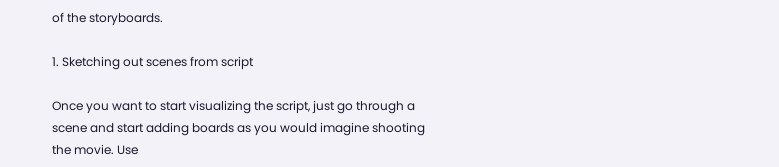of the storyboards.

1. Sketching out scenes from script

Once you want to start visualizing the script, just go through a scene and start adding boards as you would imagine shooting the movie. Use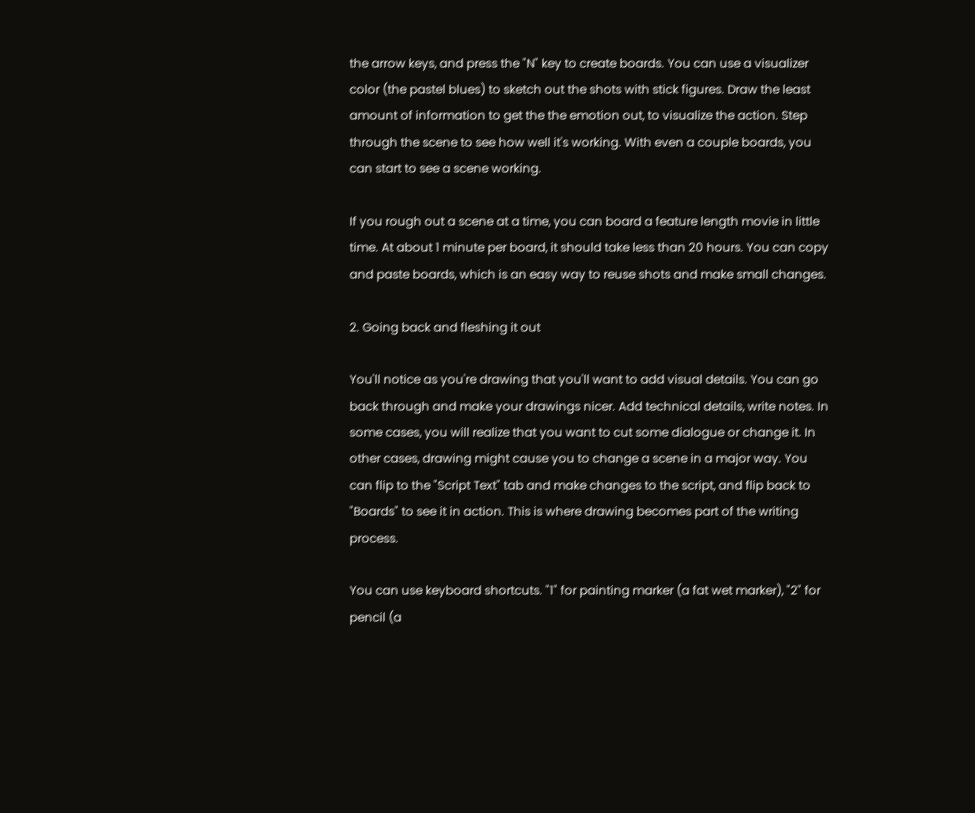the arrow keys, and press the "N" key to create boards. You can use a visualizer color (the pastel blues) to sketch out the shots with stick figures. Draw the least amount of information to get the the emotion out, to visualize the action. Step through the scene to see how well it's working. With even a couple boards, you can start to see a scene working.

If you rough out a scene at a time, you can board a feature length movie in little time. At about 1 minute per board, it should take less than 20 hours. You can copy and paste boards, which is an easy way to reuse shots and make small changes.

2. Going back and fleshing it out

You'll notice as you're drawing that you'll want to add visual details. You can go back through and make your drawings nicer. Add technical details, write notes. In some cases, you will realize that you want to cut some dialogue or change it. In other cases, drawing might cause you to change a scene in a major way. You can flip to the "Script Text" tab and make changes to the script, and flip back to "Boards" to see it in action. This is where drawing becomes part of the writing process.

You can use keyboard shortcuts. "1" for painting marker (a fat wet marker), "2" for pencil (a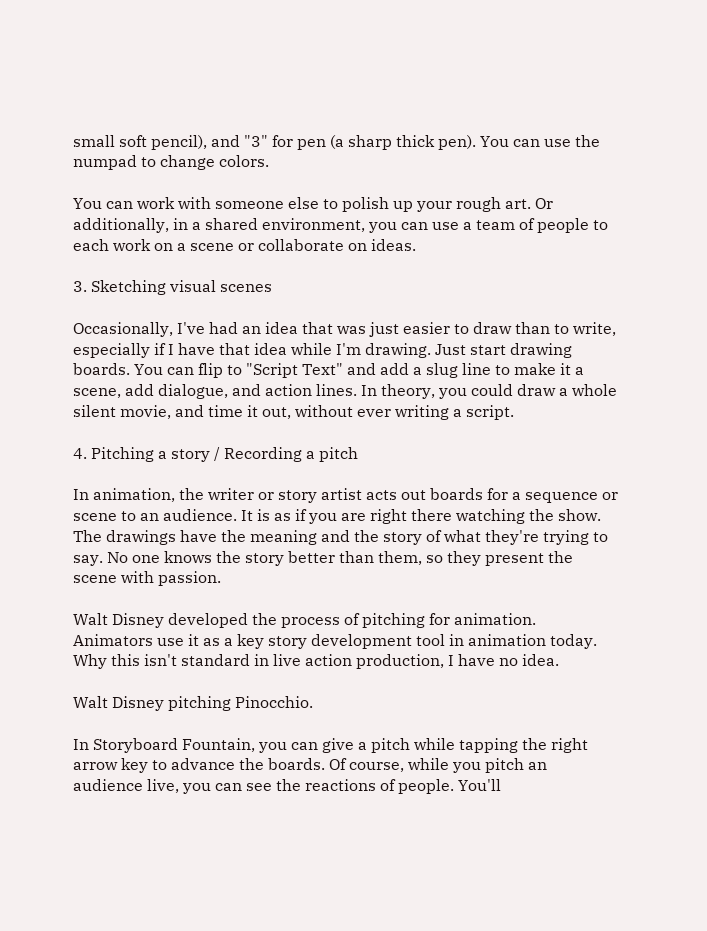small soft pencil), and "3" for pen (a sharp thick pen). You can use the numpad to change colors.

You can work with someone else to polish up your rough art. Or additionally, in a shared environment, you can use a team of people to each work on a scene or collaborate on ideas.

3. Sketching visual scenes

Occasionally, I've had an idea that was just easier to draw than to write, especially if I have that idea while I'm drawing. Just start drawing boards. You can flip to "Script Text" and add a slug line to make it a scene, add dialogue, and action lines. In theory, you could draw a whole silent movie, and time it out, without ever writing a script.

4. Pitching a story / Recording a pitch

In animation, the writer or story artist acts out boards for a sequence or scene to an audience. It is as if you are right there watching the show. The drawings have the meaning and the story of what they're trying to say. No one knows the story better than them, so they present the scene with passion.

Walt Disney developed the process of pitching for animation. Animators use it as a key story development tool in animation today. Why this isn't standard in live action production, I have no idea.

Walt Disney pitching Pinocchio.

In Storyboard Fountain, you can give a pitch while tapping the right arrow key to advance the boards. Of course, while you pitch an audience live, you can see the reactions of people. You'll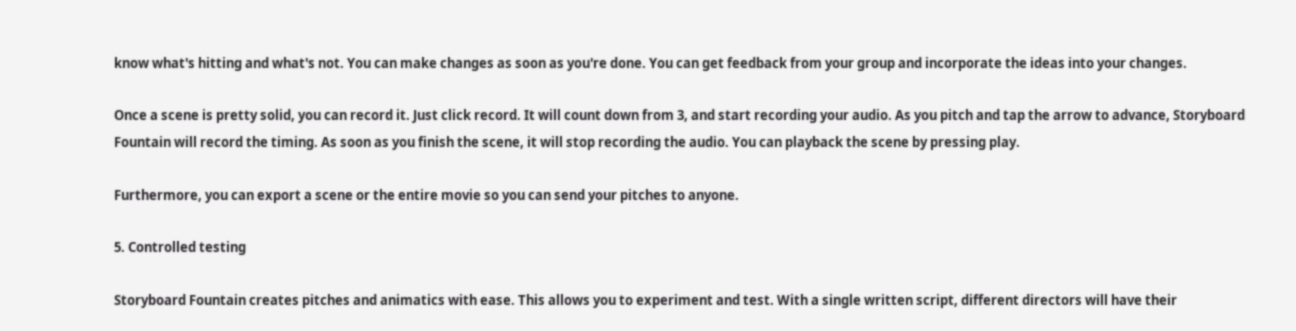know what's hitting and what's not. You can make changes as soon as you're done. You can get feedback from your group and incorporate the ideas into your changes.

Once a scene is pretty solid, you can record it. Just click record. It will count down from 3, and start recording your audio. As you pitch and tap the arrow to advance, Storyboard Fountain will record the timing. As soon as you finish the scene, it will stop recording the audio. You can playback the scene by pressing play.

Furthermore, you can export a scene or the entire movie so you can send your pitches to anyone.

5. Controlled testing

Storyboard Fountain creates pitches and animatics with ease. This allows you to experiment and test. With a single written script, different directors will have their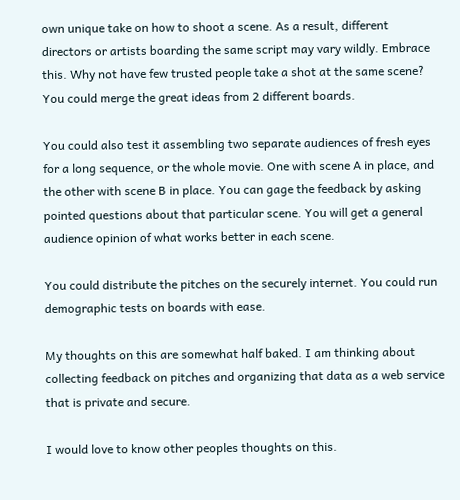own unique take on how to shoot a scene. As a result, different directors or artists boarding the same script may vary wildly. Embrace this. Why not have few trusted people take a shot at the same scene? You could merge the great ideas from 2 different boards.

You could also test it assembling two separate audiences of fresh eyes for a long sequence, or the whole movie. One with scene A in place, and the other with scene B in place. You can gage the feedback by asking pointed questions about that particular scene. You will get a general audience opinion of what works better in each scene.

You could distribute the pitches on the securely internet. You could run demographic tests on boards with ease.

My thoughts on this are somewhat half baked. I am thinking about collecting feedback on pitches and organizing that data as a web service that is private and secure.

I would love to know other peoples thoughts on this.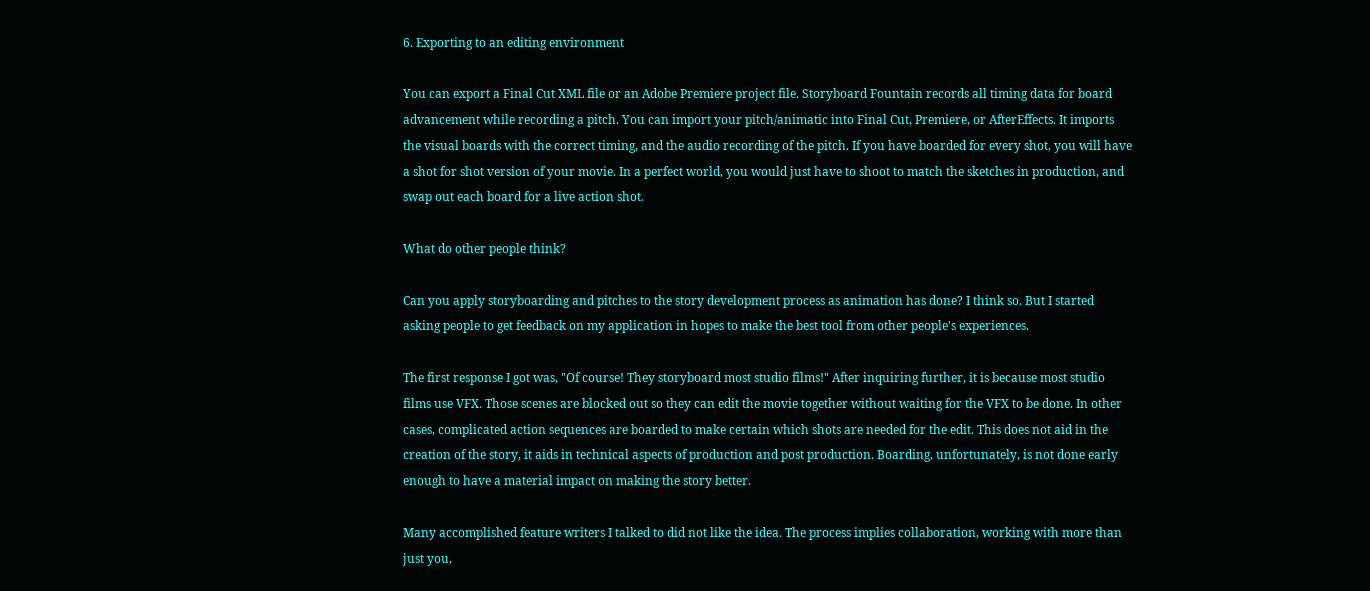6. Exporting to an editing environment

You can export a Final Cut XML file or an Adobe Premiere project file. Storyboard Fountain records all timing data for board advancement while recording a pitch. You can import your pitch/animatic into Final Cut, Premiere, or AfterEffects. It imports the visual boards with the correct timing, and the audio recording of the pitch. If you have boarded for every shot, you will have a shot for shot version of your movie. In a perfect world, you would just have to shoot to match the sketches in production, and swap out each board for a live action shot.

What do other people think?

Can you apply storyboarding and pitches to the story development process as animation has done? I think so. But I started asking people to get feedback on my application in hopes to make the best tool from other people's experiences.

The first response I got was, "Of course! They storyboard most studio films!" After inquiring further, it is because most studio films use VFX. Those scenes are blocked out so they can edit the movie together without waiting for the VFX to be done. In other cases, complicated action sequences are boarded to make certain which shots are needed for the edit. This does not aid in the creation of the story, it aids in technical aspects of production and post production. Boarding, unfortunately, is not done early enough to have a material impact on making the story better.

Many accomplished feature writers I talked to did not like the idea. The process implies collaboration, working with more than just you,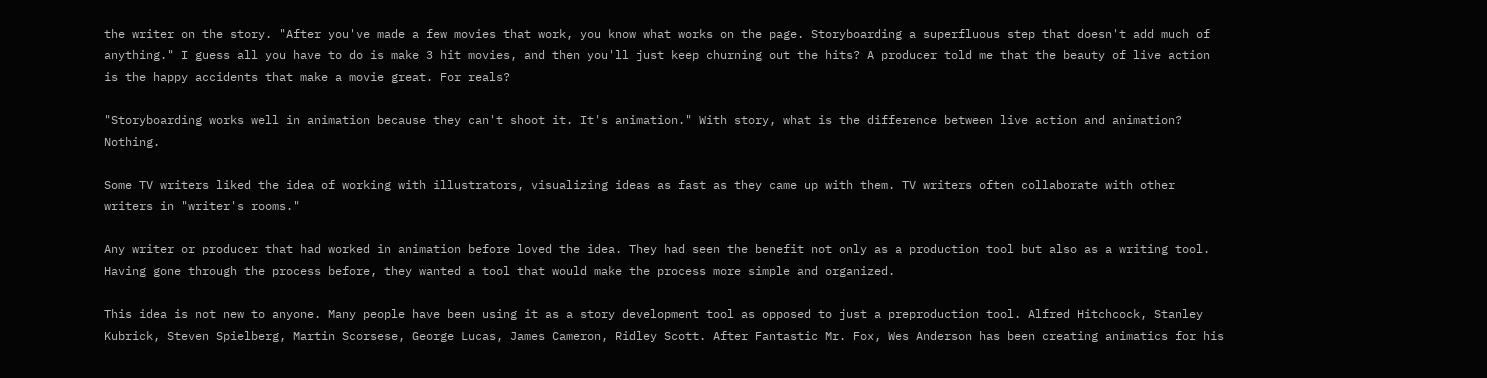the writer on the story. "After you've made a few movies that work, you know what works on the page. Storyboarding a superfluous step that doesn't add much of anything." I guess all you have to do is make 3 hit movies, and then you'll just keep churning out the hits? A producer told me that the beauty of live action is the happy accidents that make a movie great. For reals?

"Storyboarding works well in animation because they can't shoot it. It's animation." With story, what is the difference between live action and animation? Nothing.

Some TV writers liked the idea of working with illustrators, visualizing ideas as fast as they came up with them. TV writers often collaborate with other writers in "writer's rooms."

Any writer or producer that had worked in animation before loved the idea. They had seen the benefit not only as a production tool but also as a writing tool. Having gone through the process before, they wanted a tool that would make the process more simple and organized.

This idea is not new to anyone. Many people have been using it as a story development tool as opposed to just a preproduction tool. Alfred Hitchcock, Stanley Kubrick, Steven Spielberg, Martin Scorsese, George Lucas, James Cameron, Ridley Scott. After Fantastic Mr. Fox, Wes Anderson has been creating animatics for his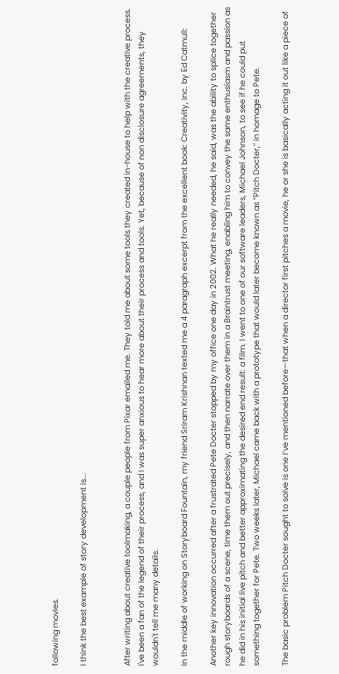following movies.

I think the best example of story development is...


After writing about creative toolmaking, a couple people from Pixar emailed me. They told me about some tools they created in-house to help with the creative process. I've been a fan of the legend of their process, and I was super anxious to hear more about their process and tools. Yet, because of non disclosure agreements, they wouldn't tell me many details.

In the middle of working on Storyboard Fountain, my friend Sriram Krishnan texted me a 4 paragraph excerpt from the excellent book: Creativity, Inc. by Ed Catmull:

Another key innovation occurred after a frustrated Pete Docter stopped by my office one day in 2002. What he really needed, he said, was the ability to splice together rough storyboards of a scene, time them out precisely, and then narrate over them in a Braintrust meeting, enabling him to convey the same enthusiasm and passion as he did in his initial live pitch and better approximating the desired end result: a film. I went to one of our software leaders, Michael Johnson, to see if he could put something together for Pete. Two weeks later, Michael came back with a prototype that would later become known as “Pitch Docter,” in homage to Pete.

The basic problem Pitch Docter sought to solve is one I’ve mentioned before—that when a director first pitches a movie, he or she is basically acting it out like a piece of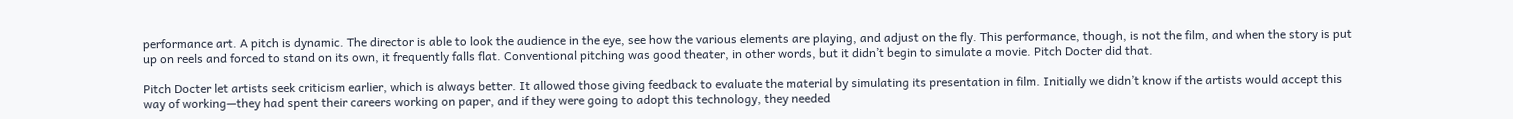performance art. A pitch is dynamic. The director is able to look the audience in the eye, see how the various elements are playing, and adjust on the fly. This performance, though, is not the film, and when the story is put up on reels and forced to stand on its own, it frequently falls flat. Conventional pitching was good theater, in other words, but it didn’t begin to simulate a movie. Pitch Docter did that.

Pitch Docter let artists seek criticism earlier, which is always better. It allowed those giving feedback to evaluate the material by simulating its presentation in film. Initially we didn’t know if the artists would accept this way of working—they had spent their careers working on paper, and if they were going to adopt this technology, they needed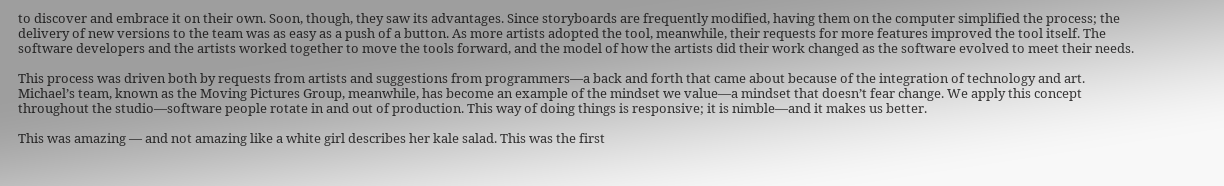to discover and embrace it on their own. Soon, though, they saw its advantages. Since storyboards are frequently modified, having them on the computer simplified the process; the delivery of new versions to the team was as easy as a push of a button. As more artists adopted the tool, meanwhile, their requests for more features improved the tool itself. The software developers and the artists worked together to move the tools forward, and the model of how the artists did their work changed as the software evolved to meet their needs.

This process was driven both by requests from artists and suggestions from programmers—a back and forth that came about because of the integration of technology and art. Michael’s team, known as the Moving Pictures Group, meanwhile, has become an example of the mindset we value—a mindset that doesn’t fear change. We apply this concept throughout the studio—software people rotate in and out of production. This way of doing things is responsive; it is nimble—and it makes us better.

This was amazing — and not amazing like a white girl describes her kale salad. This was the first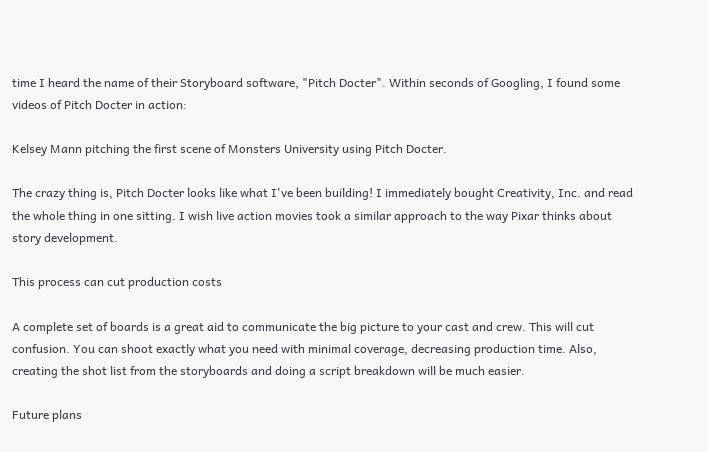time I heard the name of their Storyboard software, "Pitch Docter". Within seconds of Googling, I found some videos of Pitch Docter in action:

Kelsey Mann pitching the first scene of Monsters University using Pitch Docter.

The crazy thing is, Pitch Docter looks like what I've been building! I immediately bought Creativity, Inc. and read the whole thing in one sitting. I wish live action movies took a similar approach to the way Pixar thinks about story development.

This process can cut production costs

A complete set of boards is a great aid to communicate the big picture to your cast and crew. This will cut confusion. You can shoot exactly what you need with minimal coverage, decreasing production time. Also, creating the shot list from the storyboards and doing a script breakdown will be much easier.

Future plans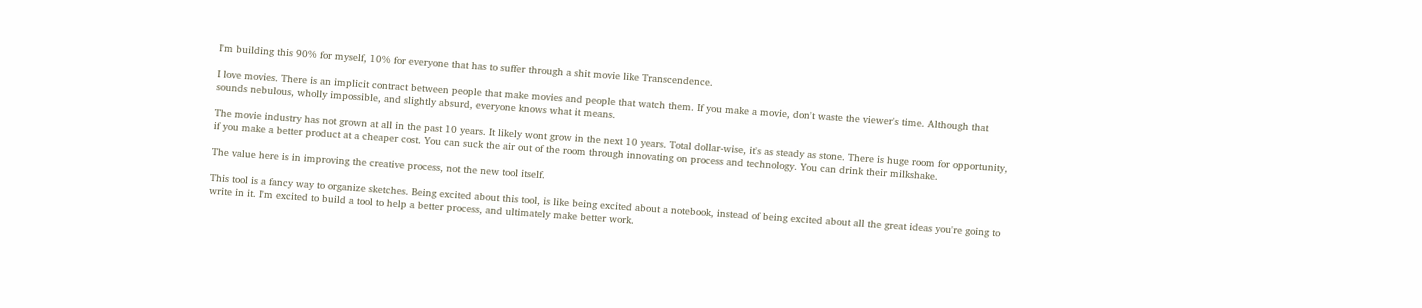I'm building this 90% for myself, 10% for everyone that has to suffer through a shit movie like Transcendence.

I love movies. There is an implicit contract between people that make movies and people that watch them. If you make a movie, don't waste the viewer's time. Although that sounds nebulous, wholly impossible, and slightly absurd, everyone knows what it means.

The movie industry has not grown at all in the past 10 years. It likely wont grow in the next 10 years. Total dollar-wise, it's as steady as stone. There is huge room for opportunity, if you make a better product at a cheaper cost. You can suck the air out of the room through innovating on process and technology. You can drink their milkshake.

The value here is in improving the creative process, not the new tool itself.

This tool is a fancy way to organize sketches. Being excited about this tool, is like being excited about a notebook, instead of being excited about all the great ideas you're going to write in it. I'm excited to build a tool to help a better process, and ultimately make better work.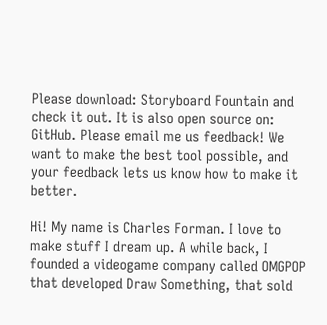Please download: Storyboard Fountain and check it out. It is also open source on: GitHub. Please email me us feedback! We want to make the best tool possible, and your feedback lets us know how to make it better.

Hi! My name is Charles Forman. I love to make stuff I dream up. A while back, I founded a videogame company called OMGPOP that developed Draw Something, that sold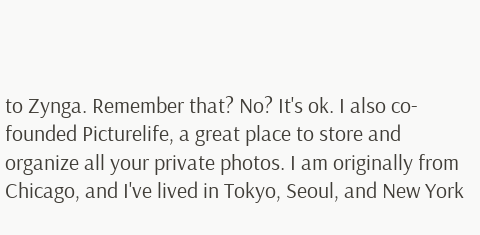to Zynga. Remember that? No? It's ok. I also co-founded Picturelife, a great place to store and organize all your private photos. I am originally from Chicago, and I've lived in Tokyo, Seoul, and New York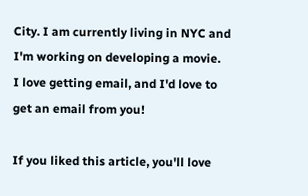City. I am currently living in NYC and I'm working on developing a movie.
I love getting email, and I'd love to get an email from you!

If you liked this article, you'll love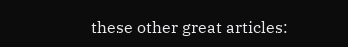these other great articles: